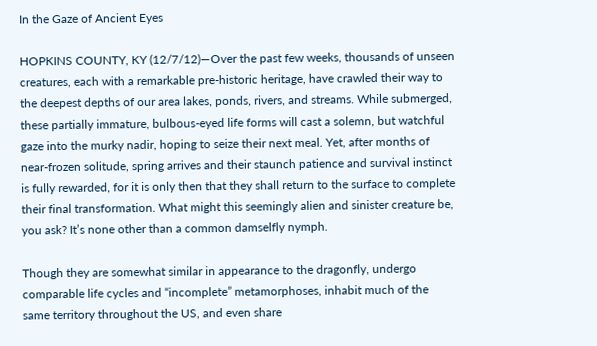In the Gaze of Ancient Eyes

HOPKINS COUNTY, KY (12/7/12)—Over the past few weeks, thousands of unseen creatures, each with a remarkable pre-historic heritage, have crawled their way to the deepest depths of our area lakes, ponds, rivers, and streams. While submerged, these partially immature, bulbous-eyed life forms will cast a solemn, but watchful gaze into the murky nadir, hoping to seize their next meal. Yet, after months of near-frozen solitude, spring arrives and their staunch patience and survival instinct is fully rewarded, for it is only then that they shall return to the surface to complete their final transformation. What might this seemingly alien and sinister creature be, you ask? It’s none other than a common damselfly nymph.

Though they are somewhat similar in appearance to the dragonfly, undergo comparable life cycles and “incomplete” metamorphoses, inhabit much of the same territory throughout the US, and even share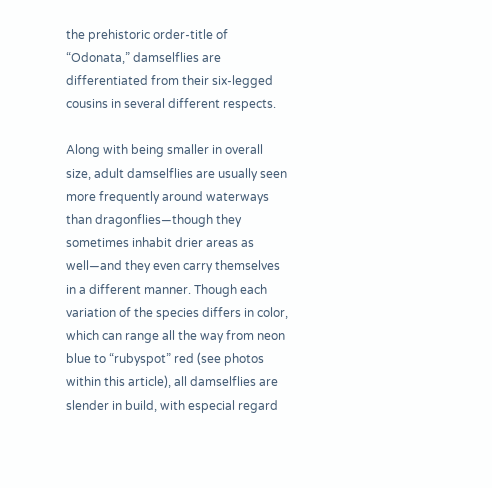the prehistoric order-title of “Odonata,” damselflies are differentiated from their six-legged cousins in several different respects.

Along with being smaller in overall size, adult damselflies are usually seen more frequently around waterways than dragonflies—though they sometimes inhabit drier areas as well—and they even carry themselves in a different manner. Though each variation of the species differs in color, which can range all the way from neon blue to “rubyspot” red (see photos within this article), all damselflies are slender in build, with especial regard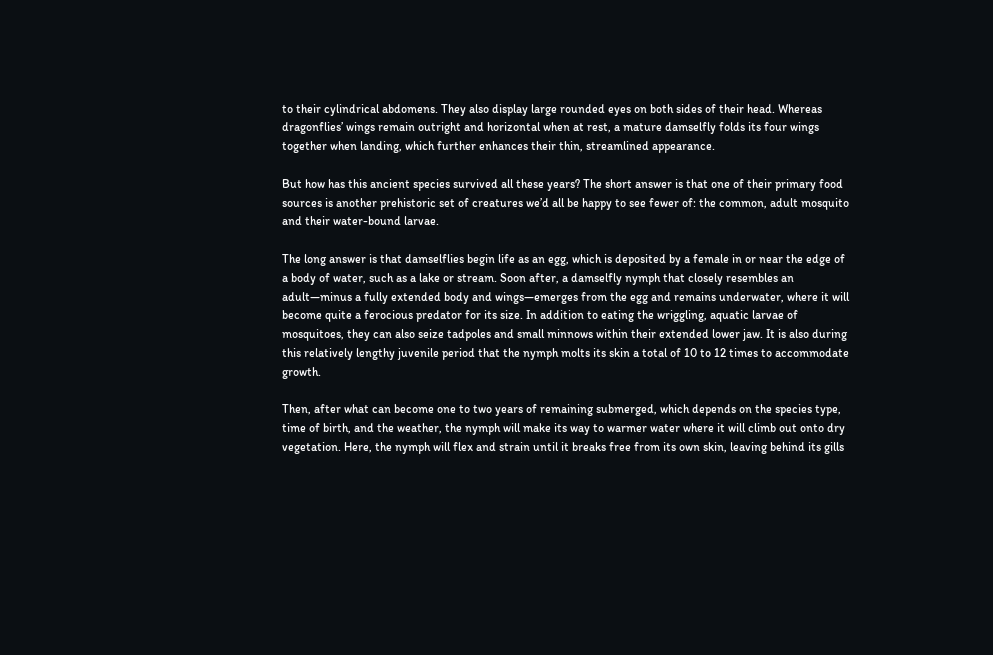to their cylindrical abdomens. They also display large rounded eyes on both sides of their head. Whereas dragonflies’ wings remain outright and horizontal when at rest, a mature damselfly folds its four wings together when landing, which further enhances their thin, streamlined appearance.

But how has this ancient species survived all these years? The short answer is that one of their primary food sources is another prehistoric set of creatures we’d all be happy to see fewer of: the common, adult mosquito and their water-bound larvae.

The long answer is that damselflies begin life as an egg, which is deposited by a female in or near the edge of a body of water, such as a lake or stream. Soon after, a damselfly nymph that closely resembles an adult—minus a fully extended body and wings—emerges from the egg and remains underwater, where it will become quite a ferocious predator for its size. In addition to eating the wriggling, aquatic larvae of mosquitoes, they can also seize tadpoles and small minnows within their extended lower jaw. It is also during this relatively lengthy juvenile period that the nymph molts its skin a total of 10 to 12 times to accommodate growth.

Then, after what can become one to two years of remaining submerged, which depends on the species type, time of birth, and the weather, the nymph will make its way to warmer water where it will climb out onto dry vegetation. Here, the nymph will flex and strain until it breaks free from its own skin, leaving behind its gills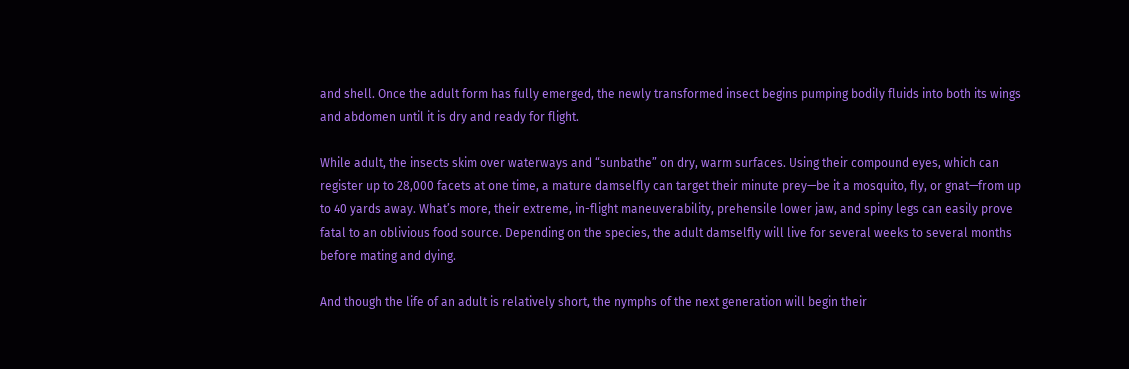and shell. Once the adult form has fully emerged, the newly transformed insect begins pumping bodily fluids into both its wings and abdomen until it is dry and ready for flight.

While adult, the insects skim over waterways and “sunbathe” on dry, warm surfaces. Using their compound eyes, which can register up to 28,000 facets at one time, a mature damselfly can target their minute prey—be it a mosquito, fly, or gnat—from up to 40 yards away. What’s more, their extreme, in-flight maneuverability, prehensile lower jaw, and spiny legs can easily prove fatal to an oblivious food source. Depending on the species, the adult damselfly will live for several weeks to several months before mating and dying.

And though the life of an adult is relatively short, the nymphs of the next generation will begin their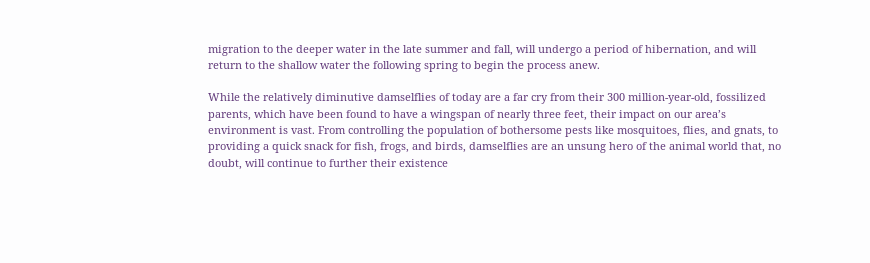migration to the deeper water in the late summer and fall, will undergo a period of hibernation, and will return to the shallow water the following spring to begin the process anew.

While the relatively diminutive damselflies of today are a far cry from their 300 million-year-old, fossilized parents, which have been found to have a wingspan of nearly three feet, their impact on our area’s environment is vast. From controlling the population of bothersome pests like mosquitoes, flies, and gnats, to providing a quick snack for fish, frogs, and birds, damselflies are an unsung hero of the animal world that, no doubt, will continue to further their existence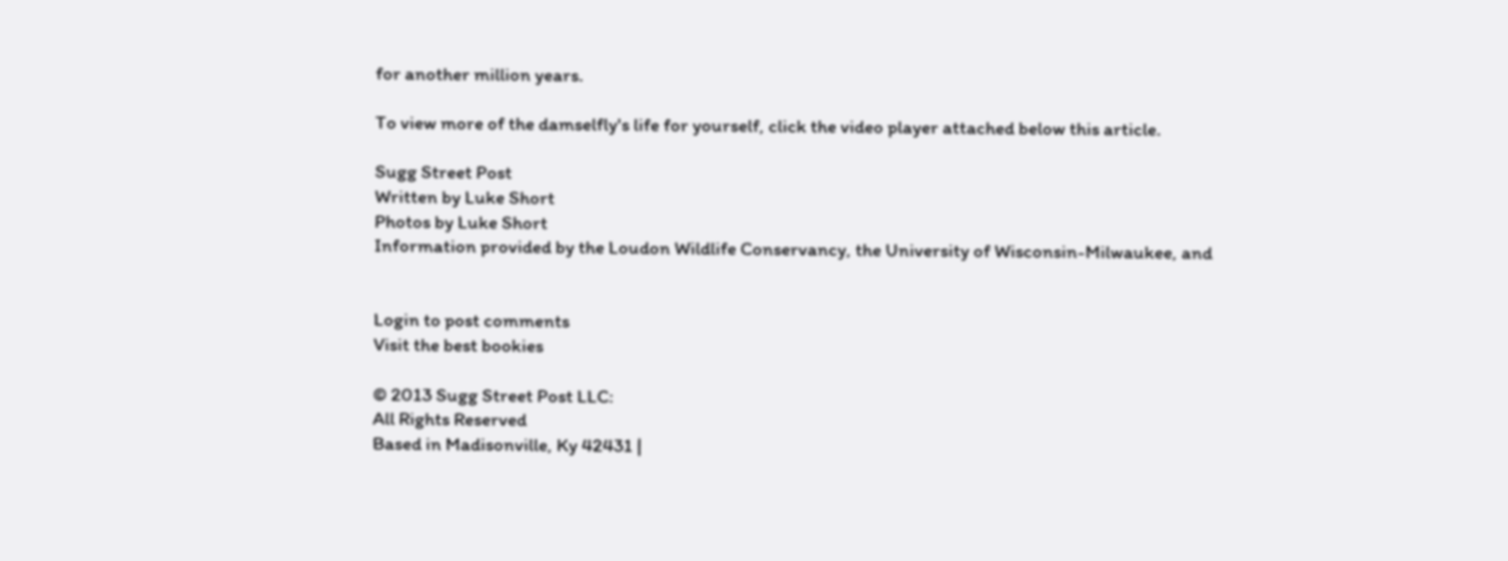for another million years.

To view more of the damselfly's life for yourself, click the video player attached below this article.

Sugg Street Post
Written by Luke Short
Photos by Luke Short
Information provided by the Loudon Wildlife Conservancy, the University of Wisconsin-Milwaukee, and


Login to post comments
Visit the best bookies

© 2013 Sugg Street Post LLC:
All Rights Reserved
Based in Madisonville, Ky 42431 |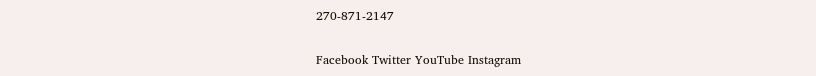270-871-2147

Facebook Twitter YouTube Instagram